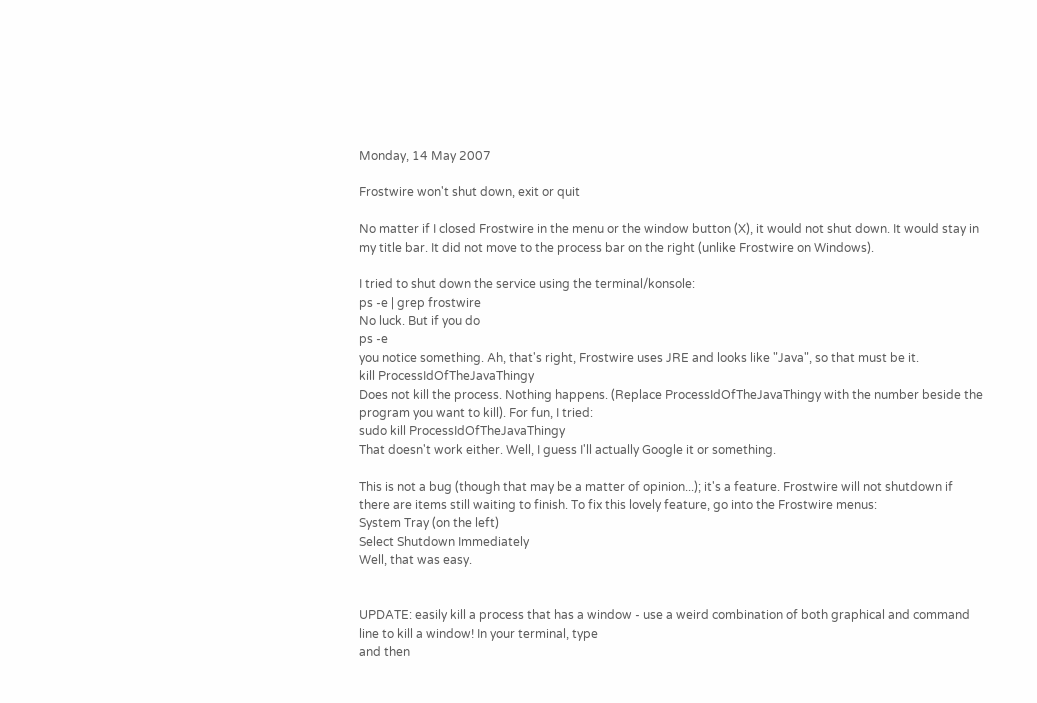Monday, 14 May 2007

Frostwire won't shut down, exit or quit

No matter if I closed Frostwire in the menu or the window button (X), it would not shut down. It would stay in my title bar. It did not move to the process bar on the right (unlike Frostwire on Windows).

I tried to shut down the service using the terminal/konsole:
ps -e | grep frostwire
No luck. But if you do
ps -e
you notice something. Ah, that's right, Frostwire uses JRE and looks like "Java", so that must be it.
kill ProcessIdOfTheJavaThingy
Does not kill the process. Nothing happens. (Replace ProcessIdOfTheJavaThingy with the number beside the program you want to kill). For fun, I tried:
sudo kill ProcessIdOfTheJavaThingy
That doesn't work either. Well, I guess I'll actually Google it or something.

This is not a bug (though that may be a matter of opinion...); it's a feature. Frostwire will not shutdown if there are items still waiting to finish. To fix this lovely feature, go into the Frostwire menus:
System Tray (on the left)
Select Shutdown Immediately
Well, that was easy.


UPDATE: easily kill a process that has a window - use a weird combination of both graphical and command line to kill a window! In your terminal, type
and then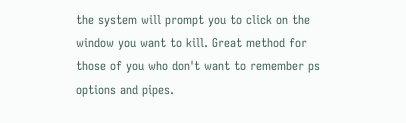the system will prompt you to click on the window you want to kill. Great method for those of you who don't want to remember ps options and pipes.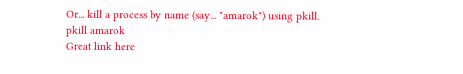Or... kill a process by name (say... "amarok") using pkill.
pkill amarok
Great link here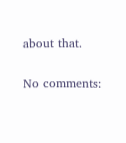about that.

No comments: